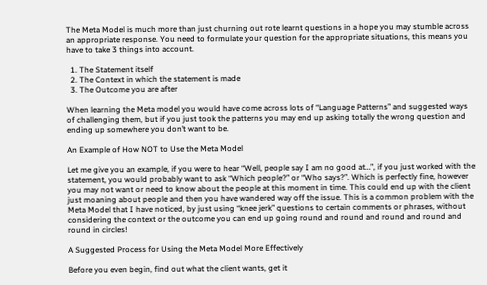The Meta Model is much more than just churning out rote learnt questions in a hope you may stumble across an appropriate response. You need to formulate your question for the appropriate situations, this means you have to take 3 things into account.

  1. The Statement itself
  2. The Context in which the statement is made
  3. The Outcome you are after

When learning the Meta model you would have come across lots of “Language Patterns” and suggested ways of challenging them, but if you just took the patterns you may end up asking totally the wrong question and ending up somewhere you don’t want to be.

An Example of How NOT to Use the Meta Model

Let me give you an example, if you were to hear “Well, people say I am no good at…”, if you just worked with the statement, you would probably want to ask “Which people?” or “Who says?”. Which is perfectly fine, however you may not want or need to know about the people at this moment in time. This could end up with the client just moaning about people and then you have wandered way off the issue. This is a common problem with the Meta Model that I have noticed, by just using “knee jerk” questions to certain comments or phrases, without considering the context or the outcome you can end up going round and round and round and round and round in circles!

A Suggested Process for Using the Meta Model More Effectively

Before you even begin, find out what the client wants, get it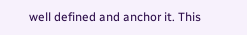well defined and anchor it. This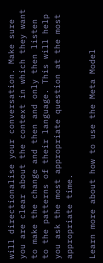will directionalise your conversation. Make sure you are clear about the context in which they want to make the change and then and only then listen to the patterns of their language. This will help you ask the most appropriate question at the most appropriate time.

Learn more about how to use the Meta Model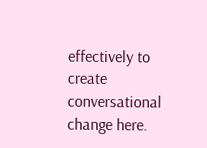effectively to create conversational change here.